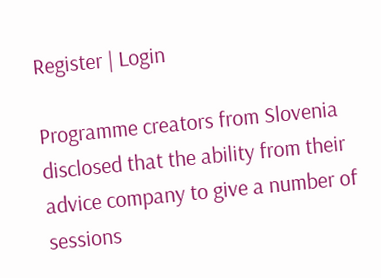Register | Login

Programme creators from Slovenia disclosed that the ability from their advice company to give a number of sessions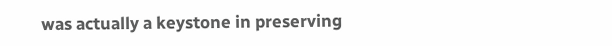was actually a keystone in preserving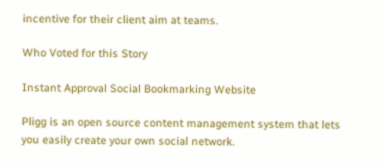incentive for their client aim at teams.

Who Voted for this Story

Instant Approval Social Bookmarking Website

Pligg is an open source content management system that lets you easily create your own social network.